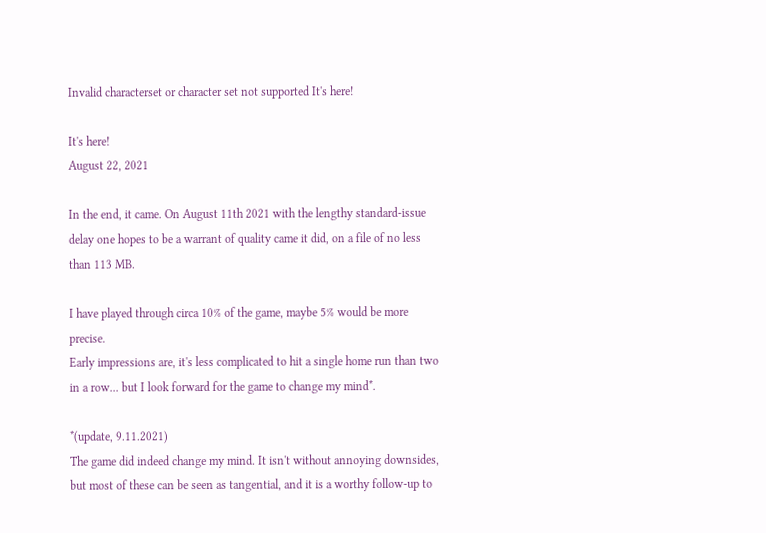Invalid characterset or character set not supported It's here!

It's here!
August 22, 2021

In the end, it came. On August 11th 2021 with the lengthy standard-issue delay one hopes to be a warrant of quality came it did, on a file of no less than 113 MB.

I have played through circa 10% of the game, maybe 5% would be more precise.
Early impressions are, it's less complicated to hit a single home run than two in a row... but I look forward for the game to change my mind*.

*(update, 9.11.2021)
The game did indeed change my mind. It isn't without annoying downsides, but most of these can be seen as tangential, and it is a worthy follow-up to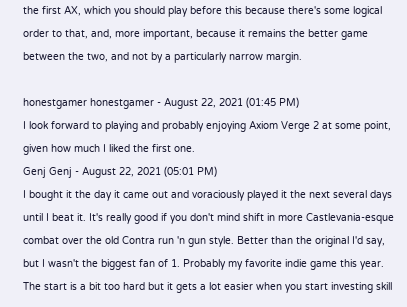the first AX, which you should play before this because there's some logical order to that, and, more important, because it remains the better game between the two, and not by a particularly narrow margin.

honestgamer honestgamer - August 22, 2021 (01:45 PM)
I look forward to playing and probably enjoying Axiom Verge 2 at some point, given how much I liked the first one.
Genj Genj - August 22, 2021 (05:01 PM)
I bought it the day it came out and voraciously played it the next several days until I beat it. It's really good if you don't mind shift in more Castlevania-esque combat over the old Contra run 'n gun style. Better than the original I'd say, but I wasn't the biggest fan of 1. Probably my favorite indie game this year. The start is a bit too hard but it gets a lot easier when you start investing skill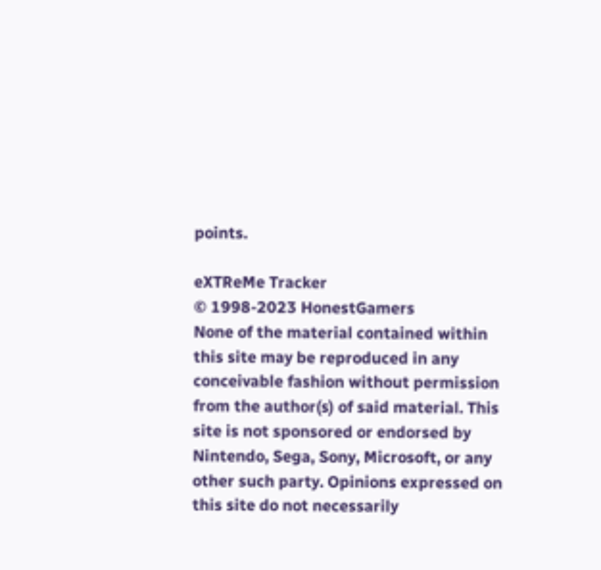points.

eXTReMe Tracker
© 1998-2023 HonestGamers
None of the material contained within this site may be reproduced in any conceivable fashion without permission from the author(s) of said material. This site is not sponsored or endorsed by Nintendo, Sega, Sony, Microsoft, or any other such party. Opinions expressed on this site do not necessarily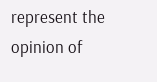represent the opinion of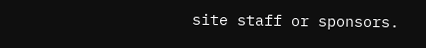site staff or sponsors.